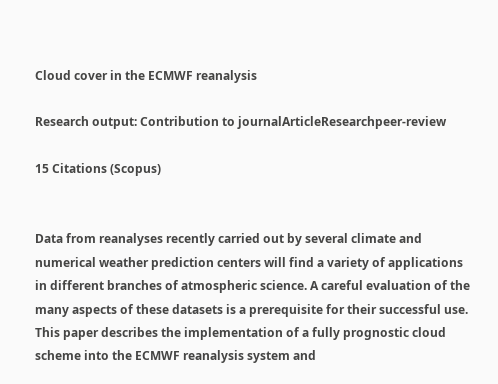Cloud cover in the ECMWF reanalysis

Research output: Contribution to journalArticleResearchpeer-review

15 Citations (Scopus)


Data from reanalyses recently carried out by several climate and numerical weather prediction centers will find a variety of applications in different branches of atmospheric science. A careful evaluation of the many aspects of these datasets is a prerequisite for their successful use. This paper describes the implementation of a fully prognostic cloud scheme into the ECMWF reanalysis system and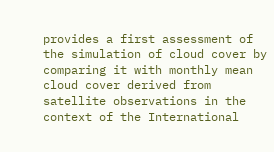provides a first assessment of the simulation of cloud cover by comparing it with monthly mean cloud cover derived from satellite observations in the context of the International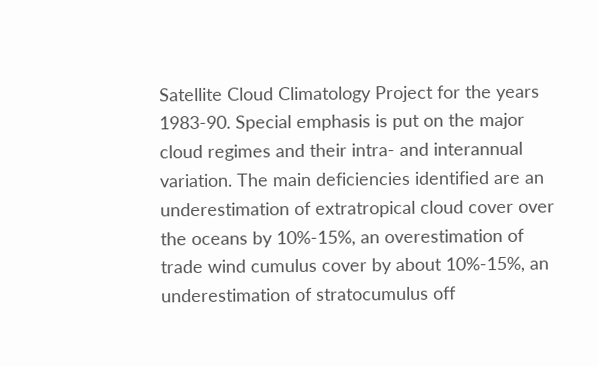Satellite Cloud Climatology Project for the years 1983-90. Special emphasis is put on the major cloud regimes and their intra- and interannual variation. The main deficiencies identified are an underestimation of extratropical cloud cover over the oceans by 10%-15%, an overestimation of trade wind cumulus cover by about 10%-15%, an underestimation of stratocumulus off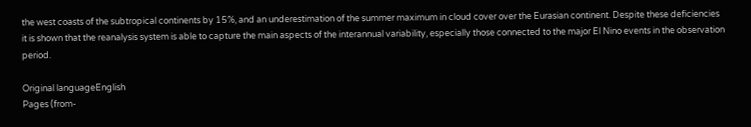the west coasts of the subtropical continents by 15%, and an underestimation of the summer maximum in cloud cover over the Eurasian continent. Despite these deficiencies it is shown that the reanalysis system is able to capture the main aspects of the interannual variability, especially those connected to the major El Nino events in the observation period.

Original languageEnglish
Pages (from-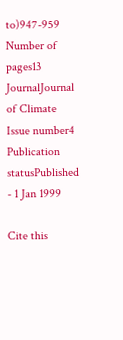to)947-959
Number of pages13
JournalJournal of Climate
Issue number4
Publication statusPublished - 1 Jan 1999

Cite this